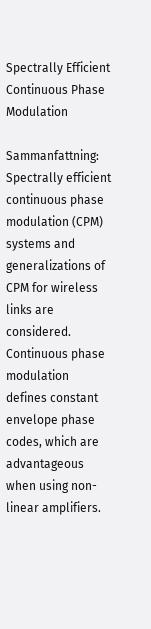Spectrally Efficient Continuous Phase Modulation

Sammanfattning: Spectrally efficient continuous phase modulation (CPM) systems and generalizations of CPM for wireless links are considered. Continuous phase modulation defines constant envelope phase codes, which are advantageous when using non-linear amplifiers.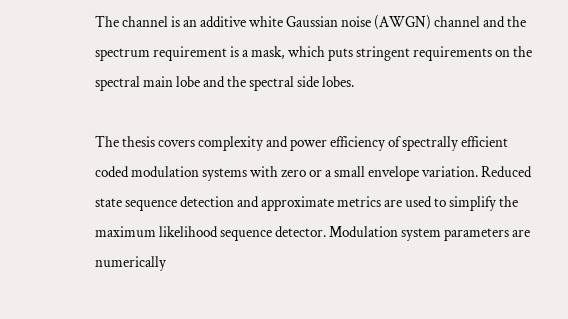The channel is an additive white Gaussian noise (AWGN) channel and the spectrum requirement is a mask, which puts stringent requirements on the spectral main lobe and the spectral side lobes.

The thesis covers complexity and power efficiency of spectrally efficient coded modulation systems with zero or a small envelope variation. Reduced state sequence detection and approximate metrics are used to simplify the maximum likelihood sequence detector. Modulation system parameters are numerically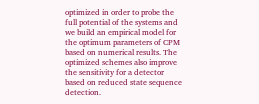optimized in order to probe the full potential of the systems and we build an empirical model for the optimum parameters of CPM based on numerical results. The optimized schemes also improve the sensitivity for a detector based on reduced state sequence detection.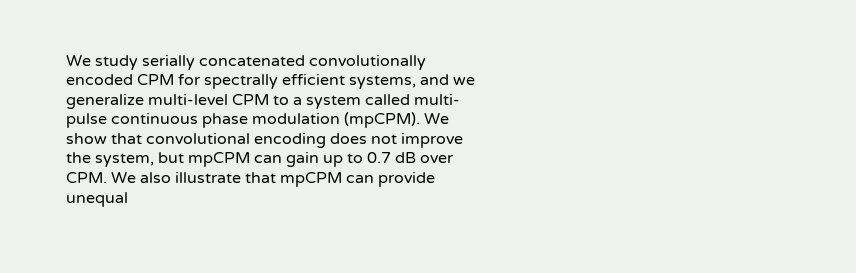We study serially concatenated convolutionally encoded CPM for spectrally efficient systems, and we generalize multi-level CPM to a system called multi-pulse continuous phase modulation (mpCPM). We show that convolutional encoding does not improve the system, but mpCPM can gain up to 0.7 dB over CPM. We also illustrate that mpCPM can provide unequal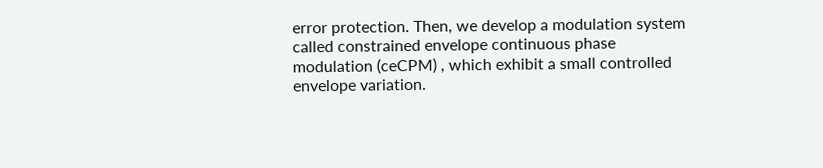error protection. Then, we develop a modulation system called constrained envelope continuous phase modulation (ceCPM) , which exhibit a small controlled envelope variation.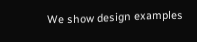We show design examples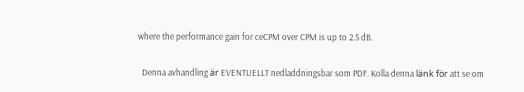where the performance gain for ceCPM over CPM is up to 2.5 dB.

  Denna avhandling är EVENTUELLT nedladdningsbar som PDF. Kolla denna länk för att se om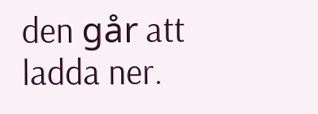den går att ladda ner.